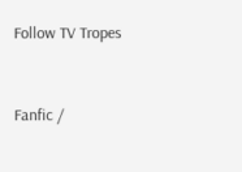Follow TV Tropes


Fanfic /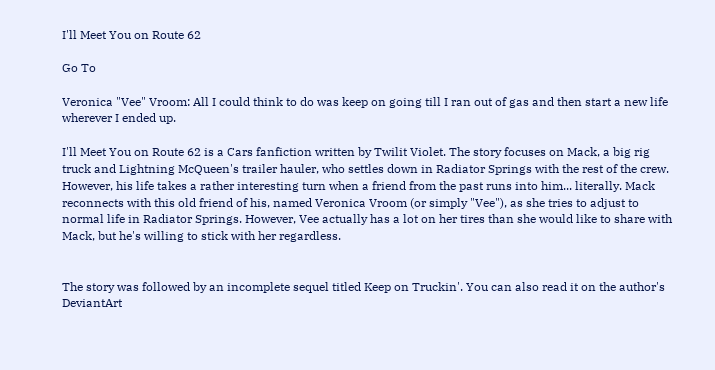I'll Meet You on Route 62

Go To

Veronica "Vee" Vroom: All I could think to do was keep on going till I ran out of gas and then start a new life wherever I ended up.

I'll Meet You on Route 62 is a Cars fanfiction written by Twilit Violet. The story focuses on Mack, a big rig truck and Lightning McQueen's trailer hauler, who settles down in Radiator Springs with the rest of the crew. However, his life takes a rather interesting turn when a friend from the past runs into him... literally. Mack reconnects with this old friend of his, named Veronica Vroom (or simply "Vee"), as she tries to adjust to normal life in Radiator Springs. However, Vee actually has a lot on her tires than she would like to share with Mack, but he's willing to stick with her regardless.


The story was followed by an incomplete sequel titled Keep on Truckin'. You can also read it on the author's DeviantArt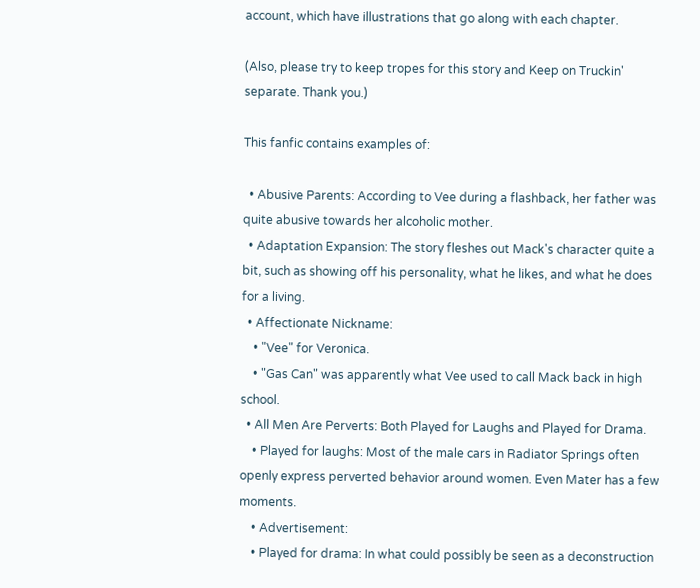account, which have illustrations that go along with each chapter.

(Also, please try to keep tropes for this story and Keep on Truckin' separate. Thank you.)

This fanfic contains examples of:

  • Abusive Parents: According to Vee during a flashback, her father was quite abusive towards her alcoholic mother.
  • Adaptation Expansion: The story fleshes out Mack's character quite a bit, such as showing off his personality, what he likes, and what he does for a living.
  • Affectionate Nickname:
    • "Vee" for Veronica.
    • "Gas Can" was apparently what Vee used to call Mack back in high school.
  • All Men Are Perverts: Both Played for Laughs and Played for Drama.
    • Played for laughs: Most of the male cars in Radiator Springs often openly express perverted behavior around women. Even Mater has a few moments.
    • Advertisement:
    • Played for drama: In what could possibly be seen as a deconstruction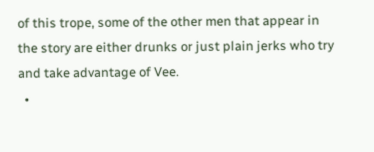of this trope, some of the other men that appear in the story are either drunks or just plain jerks who try and take advantage of Vee.
  •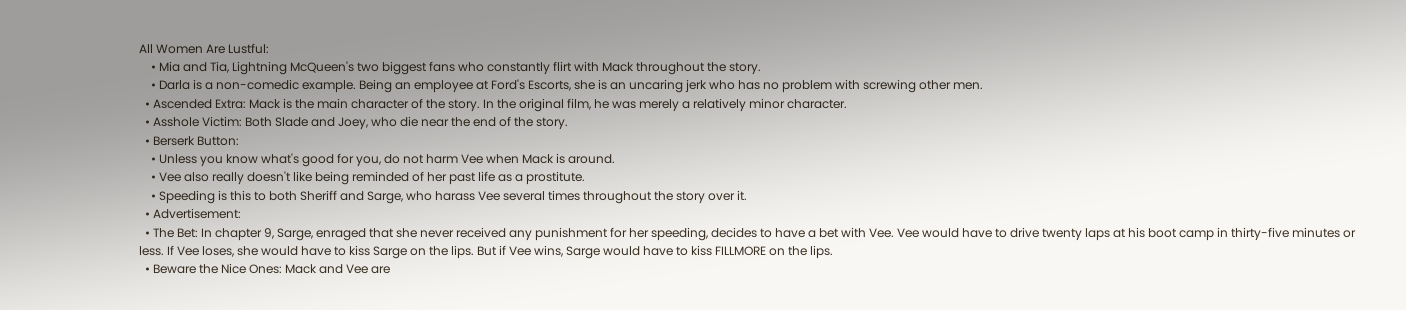All Women Are Lustful:
    • Mia and Tia, Lightning McQueen's two biggest fans who constantly flirt with Mack throughout the story.
    • Darla is a non-comedic example. Being an employee at Ford's Escorts, she is an uncaring jerk who has no problem with screwing other men.
  • Ascended Extra: Mack is the main character of the story. In the original film, he was merely a relatively minor character.
  • Asshole Victim: Both Slade and Joey, who die near the end of the story.
  • Berserk Button:
    • Unless you know what's good for you, do not harm Vee when Mack is around.
    • Vee also really doesn't like being reminded of her past life as a prostitute.
    • Speeding is this to both Sheriff and Sarge, who harass Vee several times throughout the story over it.
  • Advertisement:
  • The Bet: In chapter 9, Sarge, enraged that she never received any punishment for her speeding, decides to have a bet with Vee. Vee would have to drive twenty laps at his boot camp in thirty-five minutes or less. If Vee loses, she would have to kiss Sarge on the lips. But if Vee wins, Sarge would have to kiss FILLMORE on the lips.
  • Beware the Nice Ones: Mack and Vee are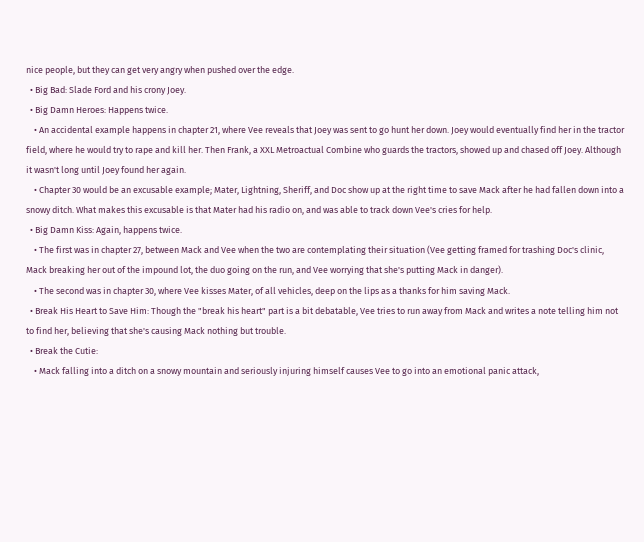nice people, but they can get very angry when pushed over the edge.
  • Big Bad: Slade Ford and his crony Joey.
  • Big Damn Heroes: Happens twice.
    • An accidental example happens in chapter 21, where Vee reveals that Joey was sent to go hunt her down. Joey would eventually find her in the tractor field, where he would try to rape and kill her. Then Frank, a XXL Metroactual Combine who guards the tractors, showed up and chased off Joey. Although it wasn't long until Joey found her again.
    • Chapter 30 would be an excusable example; Mater, Lightning, Sheriff, and Doc show up at the right time to save Mack after he had fallen down into a snowy ditch. What makes this excusable is that Mater had his radio on, and was able to track down Vee's cries for help.
  • Big Damn Kiss: Again, happens twice.
    • The first was in chapter 27, between Mack and Vee when the two are contemplating their situation (Vee getting framed for trashing Doc's clinic, Mack breaking her out of the impound lot, the duo going on the run, and Vee worrying that she's putting Mack in danger).
    • The second was in chapter 30, where Vee kisses Mater, of all vehicles, deep on the lips as a thanks for him saving Mack.
  • Break His Heart to Save Him: Though the "break his heart" part is a bit debatable, Vee tries to run away from Mack and writes a note telling him not to find her, believing that she's causing Mack nothing but trouble.
  • Break the Cutie:
    • Mack falling into a ditch on a snowy mountain and seriously injuring himself causes Vee to go into an emotional panic attack,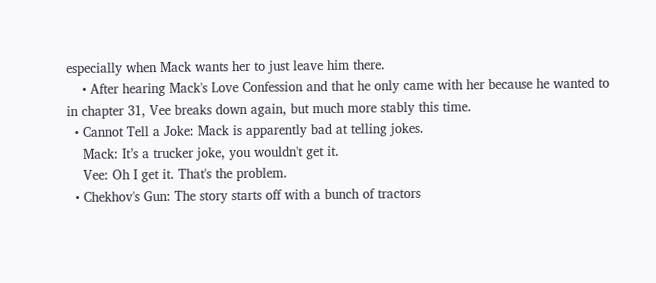especially when Mack wants her to just leave him there.
    • After hearing Mack's Love Confession and that he only came with her because he wanted to in chapter 31, Vee breaks down again, but much more stably this time.
  • Cannot Tell a Joke: Mack is apparently bad at telling jokes.
    Mack: It’s a trucker joke, you wouldn't get it.
    Vee: Oh I get it. That's the problem.
  • Chekhov's Gun: The story starts off with a bunch of tractors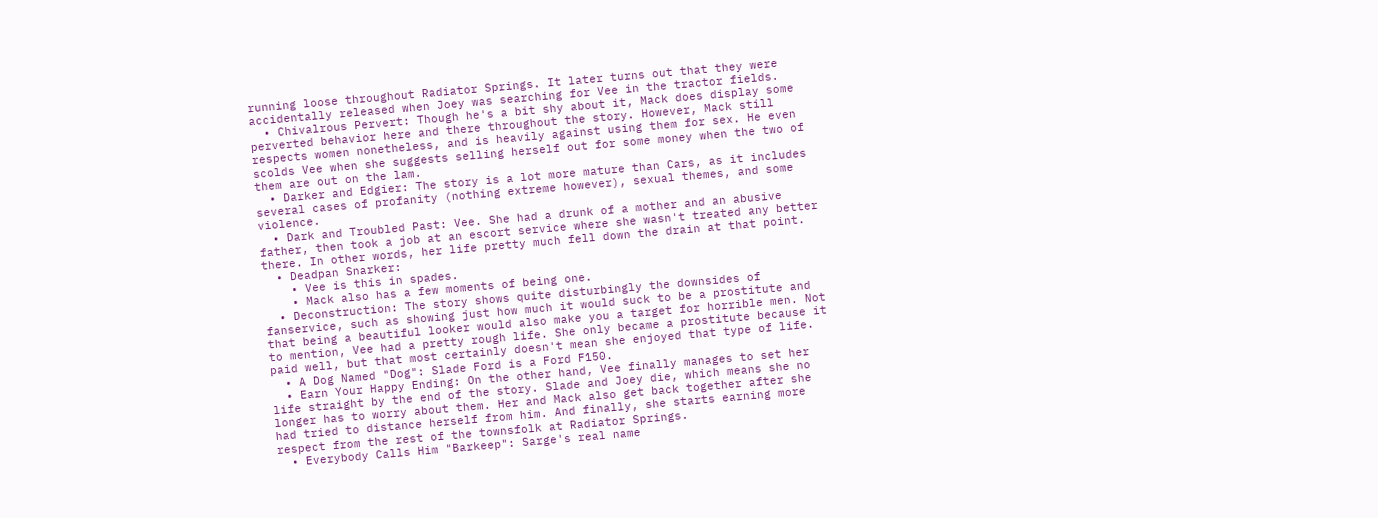running loose throughout Radiator Springs. It later turns out that they were accidentally released when Joey was searching for Vee in the tractor fields.
  • Chivalrous Pervert: Though he's a bit shy about it, Mack does display some perverted behavior here and there throughout the story. However, Mack still respects women nonetheless, and is heavily against using them for sex. He even scolds Vee when she suggests selling herself out for some money when the two of them are out on the lam.
  • Darker and Edgier: The story is a lot more mature than Cars, as it includes several cases of profanity (nothing extreme however), sexual themes, and some violence.
  • Dark and Troubled Past: Vee. She had a drunk of a mother and an abusive father, then took a job at an escort service where she wasn't treated any better there. In other words, her life pretty much fell down the drain at that point.
  • Deadpan Snarker:
    • Vee is this in spades.
    • Mack also has a few moments of being one.
  • Deconstruction: The story shows quite disturbingly the downsides of fanservice, such as showing just how much it would suck to be a prostitute and that being a beautiful looker would also make you a target for horrible men. Not to mention, Vee had a pretty rough life. She only became a prostitute because it paid well, but that most certainly doesn't mean she enjoyed that type of life.
  • A Dog Named "Dog": Slade Ford is a Ford F150.
  • Earn Your Happy Ending: On the other hand, Vee finally manages to set her life straight by the end of the story. Slade and Joey die, which means she no longer has to worry about them. Her and Mack also get back together after she had tried to distance herself from him. And finally, she starts earning more respect from the rest of the townsfolk at Radiator Springs.
  • Everybody Calls Him "Barkeep": Sarge's real name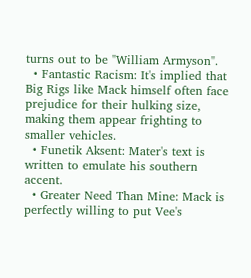turns out to be "William Armyson".
  • Fantastic Racism: It's implied that Big Rigs like Mack himself often face prejudice for their hulking size, making them appear frighting to smaller vehicles.
  • Funetik Aksent: Mater's text is written to emulate his southern accent.
  • Greater Need Than Mine: Mack is perfectly willing to put Vee's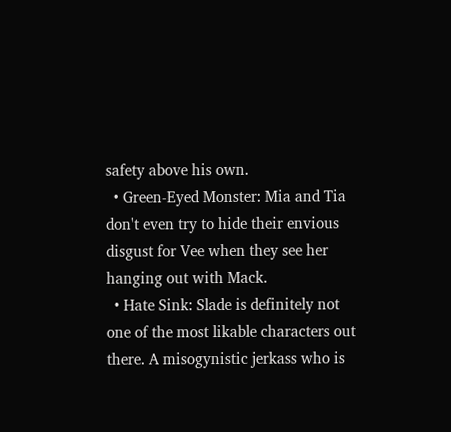safety above his own.
  • Green-Eyed Monster: Mia and Tia don't even try to hide their envious disgust for Vee when they see her hanging out with Mack.
  • Hate Sink: Slade is definitely not one of the most likable characters out there. A misogynistic jerkass who is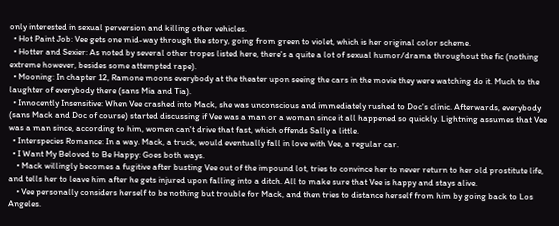only interested in sexual perversion and killing other vehicles.
  • Hot Paint Job: Vee gets one mid-way through the story, going from green to violet, which is her original color scheme.
  • Hotter and Sexier: As noted by several other tropes listed here, there's a quite a lot of sexual humor/drama throughout the fic (nothing extreme however, besides some attempted rape).
  • Mooning: In chapter 12, Ramone moons everybody at the theater upon seeing the cars in the movie they were watching do it. Much to the laughter of everybody there (sans Mia and Tia).
  • Innocently Insensitive: When Vee crashed into Mack, she was unconscious and immediately rushed to Doc's clinic. Afterwards, everybody (sans Mack and Doc of course) started discussing if Vee was a man or a woman since it all happened so quickly. Lightning assumes that Vee was a man since, according to him, women can't drive that fast, which offends Sally a little.
  • Interspecies Romance: In a way. Mack, a truck, would eventually fall in love with Vee, a regular car.
  • I Want My Beloved to Be Happy: Goes both ways.
    • Mack willingly becomes a fugitive after busting Vee out of the impound lot, tries to convince her to never return to her old prostitute life, and tells her to leave him after he gets injured upon falling into a ditch. All to make sure that Vee is happy and stays alive.
    • Vee personally considers herself to be nothing but trouble for Mack, and then tries to distance herself from him by going back to Los Angeles.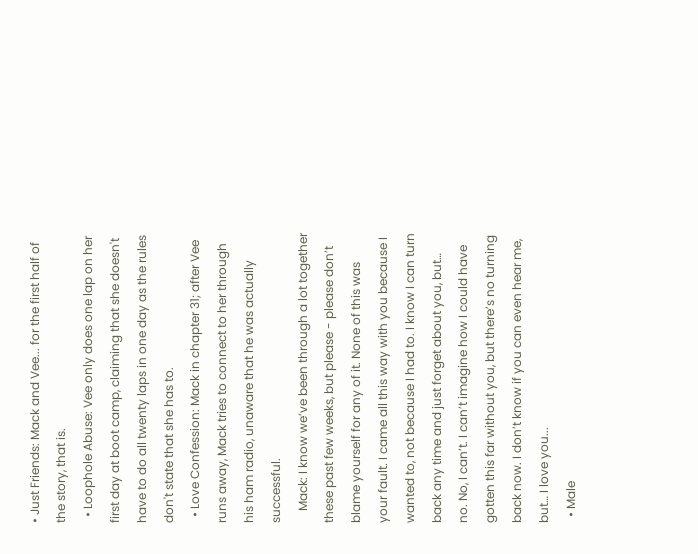• Just Friends: Mack and Vee... for the first half of the story, that is.
  • Loophole Abuse: Vee only does one lap on her first day at boot camp, claiming that she doesn't have to do all twenty laps in one day as the rules don't state that she has to.
  • Love Confession: Mack in chapter 31; after Vee runs away, Mack tries to connect to her through his ham radio, unaware that he was actually successful.
    Mack: I know we’ve been through a lot together these past few weeks, but please - please don’t blame yourself for any of it. None of this was your fault. I came all this way with you because I wanted to, not because I had to. I know I can turn back any time and just forget about you, but… no. No, I can’t. I can’t imagine how I could have gotten this far without you, but there’s no turning back now. I don’t know if you can even hear me, but… I love you...
  • Male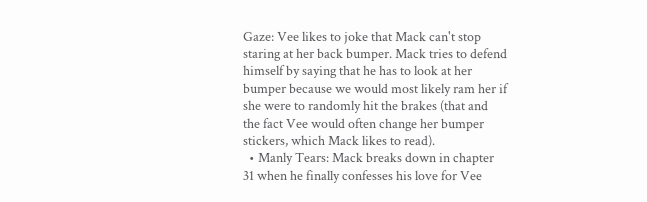Gaze: Vee likes to joke that Mack can't stop staring at her back bumper. Mack tries to defend himself by saying that he has to look at her bumper because we would most likely ram her if she were to randomly hit the brakes (that and the fact Vee would often change her bumper stickers, which Mack likes to read).
  • Manly Tears: Mack breaks down in chapter 31 when he finally confesses his love for Vee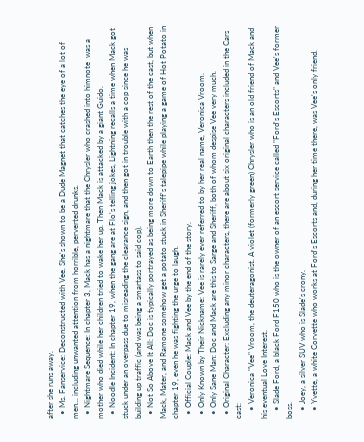after she runs away.
  • Ms. Fanservice: Deconstructed with Vee. She's shown to be a Dude Magnet that catches the eye of a lot of men... including unwanted attention from horrible, perverted drunks.
  • Nightmare Sequence: In chapter 3, Mack has a nightmare that the Chrysler who crashed into himnote  was a mother who died while her children tried to wake her up. Then Mack is attacked by a giant Guido.
  • Noodle Incident: In chapter 19, when the gang are at Flo's telling jokes, Lightning recalls a time when Mack got stuck under an overpass due to misreading the clearance sign, and then got in trouble with a cop since he was building up traffic (and was being a smartass to said cop).
  • Not So Above It All: Doc is typically portrayed as being more down to Earth then the rest of the cast, but when Mack, Mater, and Ramone somehow get a potato stuck in Sheriff's talepipe while playing a game of Hot Potato in chapter 19, even he was fighting the urge to laugh.
  • Official Couple: Mack and Vee by the end of the story.
  • Only Known by Their Nickname: Vee is rarely ever referred to by her real name, Veronica Vroom.
  • Only Sane Man: Doc and Mack are this to Sarge and Sheriff, both of whom despise Vee very much.
  • Original Character: Excluding any minor characters, there are about six original characters included in the Cars cast:
    • Veronica "Vee" Vroom, the deuteragonist. A violet (formerly green) Chrysler who is an old friend of Mack and his eventual Love Interest.
    • Slade Ford, a black Ford F150 who is the owner of an escort service called "Ford's Escorts" and Vee's former boss.
    • Joey, a silver SUV who is Slade's crony.
    • Yvette, a white Corvette who works at Ford's Escorts and, during her time there, was Vee's only friend.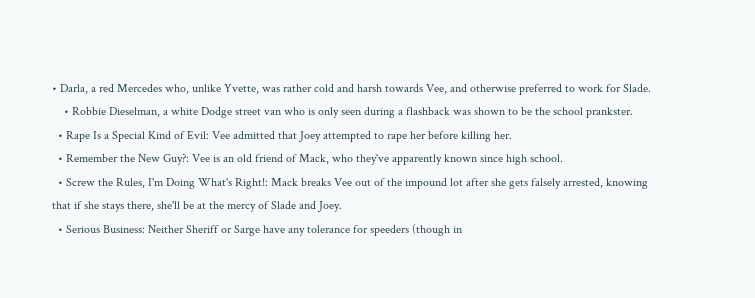• Darla, a red Mercedes who, unlike Yvette, was rather cold and harsh towards Vee, and otherwise preferred to work for Slade.
    • Robbie Dieselman, a white Dodge street van who is only seen during a flashback was shown to be the school prankster.
  • Rape Is a Special Kind of Evil: Vee admitted that Joey attempted to rape her before killing her.
  • Remember the New Guy?: Vee is an old friend of Mack, who they've apparently known since high school.
  • Screw the Rules, I'm Doing What's Right!: Mack breaks Vee out of the impound lot after she gets falsely arrested, knowing that if she stays there, she'll be at the mercy of Slade and Joey.
  • Serious Business: Neither Sheriff or Sarge have any tolerance for speeders (though in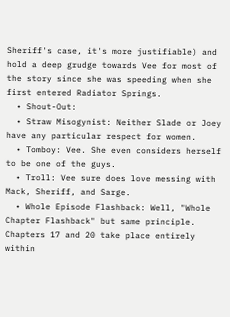Sheriff's case, it's more justifiable) and hold a deep grudge towards Vee for most of the story since she was speeding when she first entered Radiator Springs.
  • Shout-Out:
  • Straw Misogynist: Neither Slade or Joey have any particular respect for women.
  • Tomboy: Vee. She even considers herself to be one of the guys.
  • Troll: Vee sure does love messing with Mack, Sheriff, and Sarge.
  • Whole Episode Flashback: Well, "Whole Chapter Flashback" but same principle. Chapters 17 and 20 take place entirely within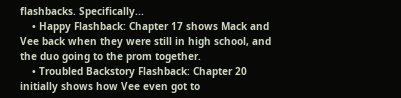flashbacks. Specifically...
    • Happy Flashback: Chapter 17 shows Mack and Vee back when they were still in high school, and the duo going to the prom together.
    • Troubled Backstory Flashback: Chapter 20 initially shows how Vee even got to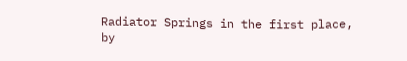Radiator Springs in the first place, by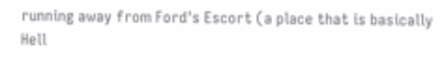running away from Ford's Escort (a place that is basically Hell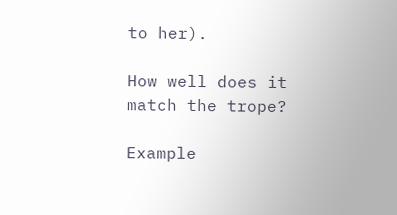to her).

How well does it match the trope?

Example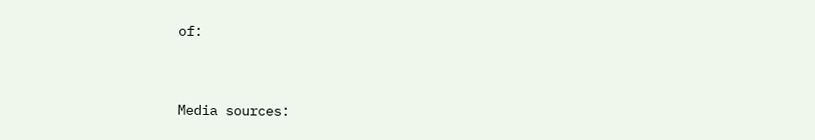of:


Media sources: